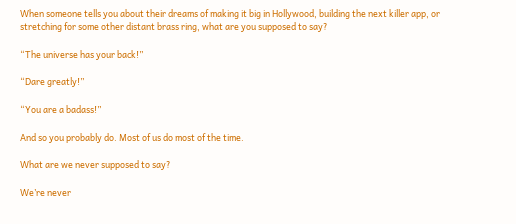When someone tells you about their dreams of making it big in Hollywood, building the next killer app, or stretching for some other distant brass ring, what are you supposed to say?

“The universe has your back!”

“Dare greatly!”

“You are a badass!”

And so you probably do. Most of us do most of the time.

What are we never supposed to say?

We’re never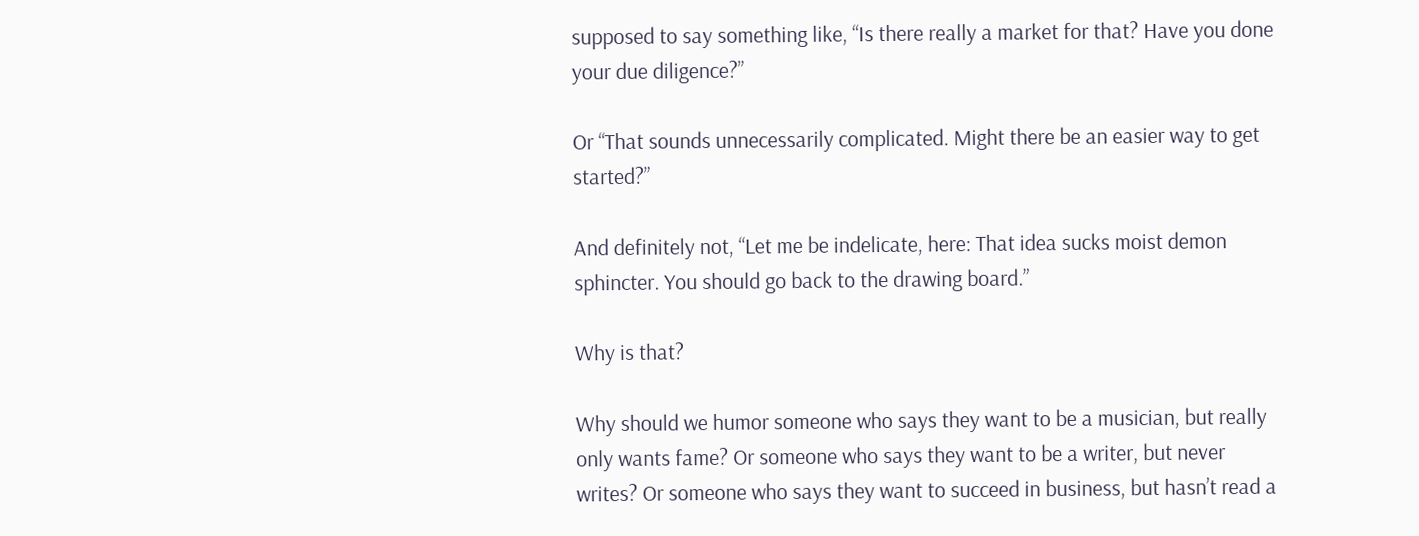supposed to say something like, “Is there really a market for that? Have you done your due diligence?”

Or “That sounds unnecessarily complicated. Might there be an easier way to get started?”

And definitely not, “Let me be indelicate, here: That idea sucks moist demon sphincter. You should go back to the drawing board.”

Why is that?

Why should we humor someone who says they want to be a musician, but really only wants fame? Or someone who says they want to be a writer, but never writes? Or someone who says they want to succeed in business, but hasn’t read a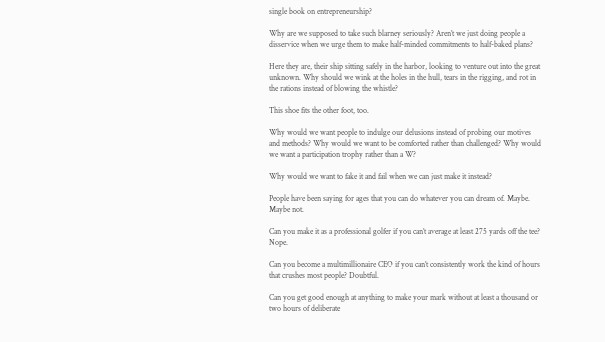single book on entrepreneurship?

Why are we supposed to take such blarney seriously? Aren’t we just doing people a disservice when we urge them to make half-minded commitments to half-baked plans?

Here they are, their ship sitting safely in the harbor, looking to venture out into the great unknown. Why should we wink at the holes in the hull, tears in the rigging, and rot in the rations instead of blowing the whistle?

This shoe fits the other foot, too.

Why would we want people to indulge our delusions instead of probing our motives and methods? Why would we want to be comforted rather than challenged? Why would we want a participation trophy rather than a W?

Why would we want to fake it and fail when we can just make it instead?

People have been saying for ages that you can do whatever you can dream of. Maybe. Maybe not.

Can you make it as a professional golfer if you can’t average at least 275 yards off the tee? Nope.

Can you become a multimillionaire CEO if you can’t consistently work the kind of hours that crushes most people? Doubtful.

Can you get good enough at anything to make your mark without at least a thousand or two hours of deliberate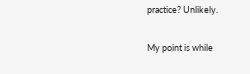practice? Unlikely.

My point is while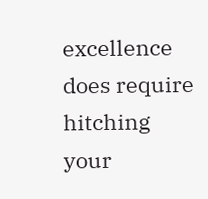excellence does require hitching your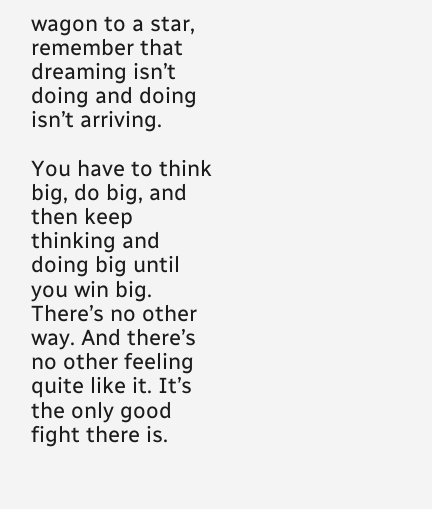wagon to a star, remember that dreaming isn’t doing and doing isn’t arriving.

You have to think big, do big, and then keep thinking and doing big until you win big. There’s no other way. And there’s no other feeling quite like it. It’s the only good fight there is.